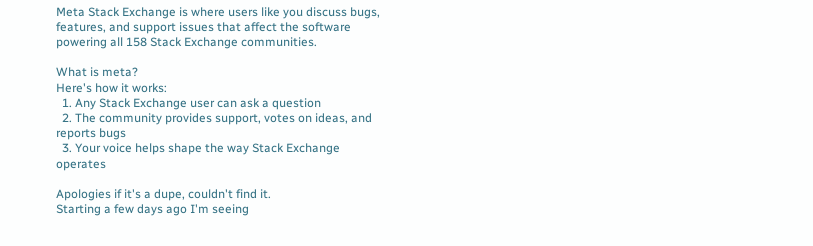Meta Stack Exchange is where users like you discuss bugs, features, and support issues that affect the software powering all 158 Stack Exchange communities.

What is meta?
Here's how it works:
  1. Any Stack Exchange user can ask a question
  2. The community provides support, votes on ideas, and reports bugs
  3. Your voice helps shape the way Stack Exchange operates

Apologies if it's a dupe, couldn't find it.
Starting a few days ago I'm seeing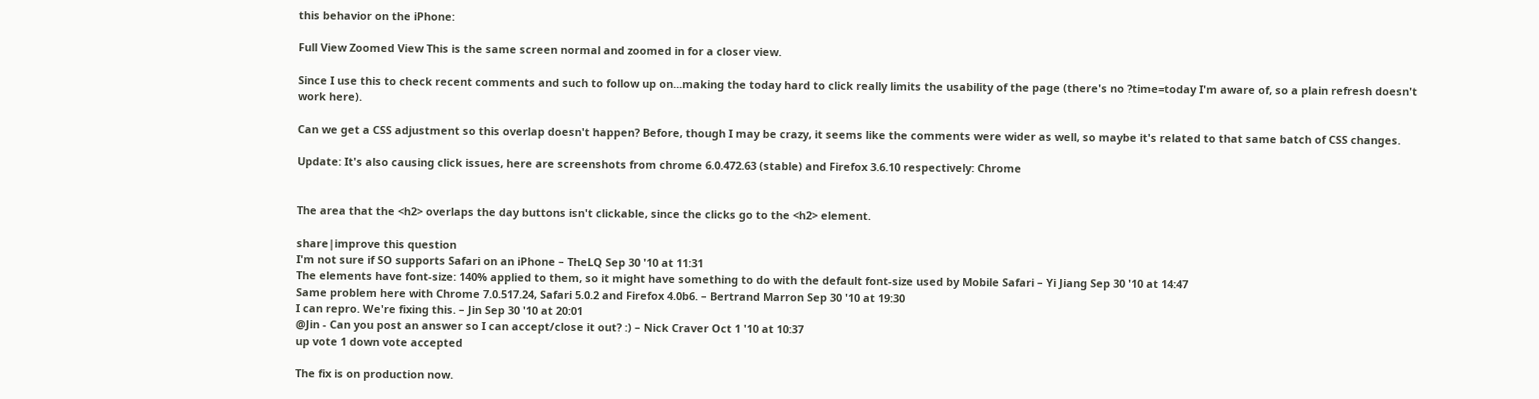this behavior on the iPhone:

Full View Zoomed View This is the same screen normal and zoomed in for a closer view.

Since I use this to check recent comments and such to follow up on...making the today hard to click really limits the usability of the page (there's no ?time=today I'm aware of, so a plain refresh doesn't work here).

Can we get a CSS adjustment so this overlap doesn't happen? Before, though I may be crazy, it seems like the comments were wider as well, so maybe it's related to that same batch of CSS changes.

Update: It's also causing click issues, here are screenshots from chrome 6.0.472.63 (stable) and Firefox 3.6.10 respectively: Chrome


The area that the <h2> overlaps the day buttons isn't clickable, since the clicks go to the <h2> element.

share|improve this question
I'm not sure if SO supports Safari on an iPhone – TheLQ Sep 30 '10 at 11:31
The elements have font-size: 140% applied to them, so it might have something to do with the default font-size used by Mobile Safari – Yi Jiang Sep 30 '10 at 14:47
Same problem here with Chrome 7.0.517.24, Safari 5.0.2 and Firefox 4.0b6. – Bertrand Marron Sep 30 '10 at 19:30
I can repro. We're fixing this. – Jin Sep 30 '10 at 20:01
@Jin - Can you post an answer so I can accept/close it out? :) – Nick Craver Oct 1 '10 at 10:37
up vote 1 down vote accepted

The fix is on production now.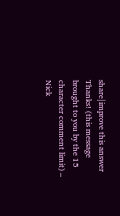share|improve this answer
Thanks! (this message brought to you by the 15 character comment limit) – Nick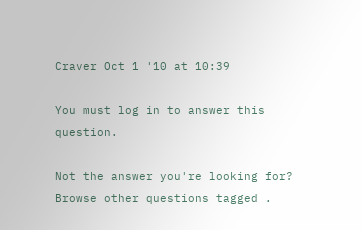Craver Oct 1 '10 at 10:39

You must log in to answer this question.

Not the answer you're looking for? Browse other questions tagged .